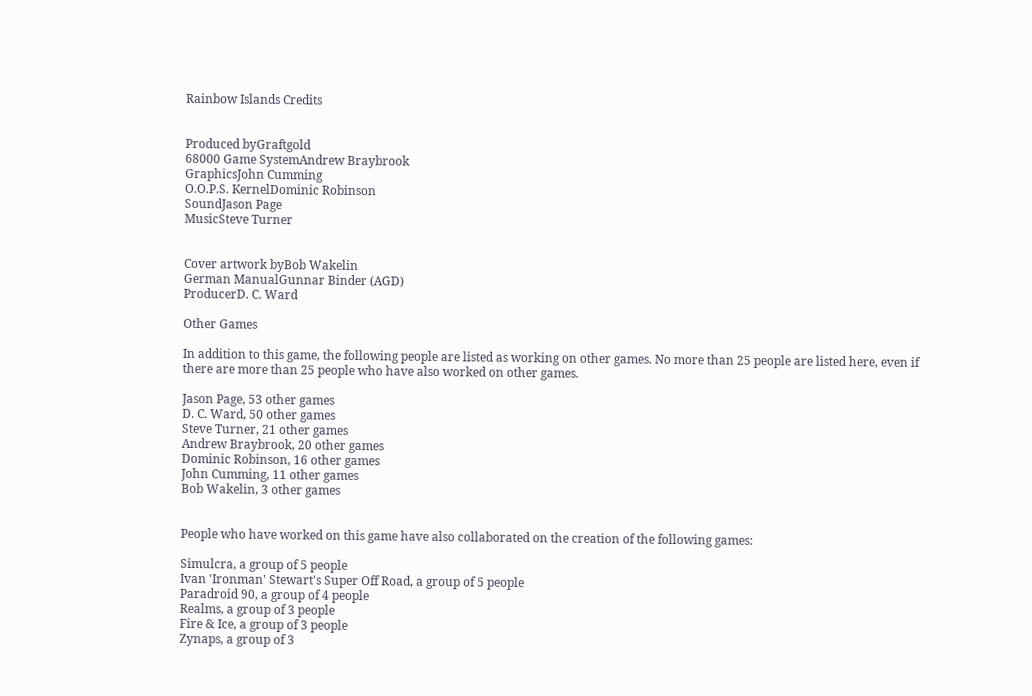Rainbow Islands Credits


Produced byGraftgold
68000 Game SystemAndrew Braybrook
GraphicsJohn Cumming
O.O.P.S. KernelDominic Robinson
SoundJason Page
MusicSteve Turner


Cover artwork byBob Wakelin
German ManualGunnar Binder (AGD)
ProducerD. C. Ward

Other Games

In addition to this game, the following people are listed as working on other games. No more than 25 people are listed here, even if there are more than 25 people who have also worked on other games.

Jason Page, 53 other games
D. C. Ward, 50 other games
Steve Turner, 21 other games
Andrew Braybrook, 20 other games
Dominic Robinson, 16 other games
John Cumming, 11 other games
Bob Wakelin, 3 other games


People who have worked on this game have also collaborated on the creation of the following games:

Simulcra, a group of 5 people
Ivan 'Ironman' Stewart's Super Off Road, a group of 5 people
Paradroid 90, a group of 4 people
Realms, a group of 3 people
Fire & Ice, a group of 3 people
Zynaps, a group of 3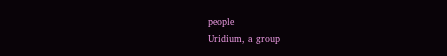people
Uridium, a group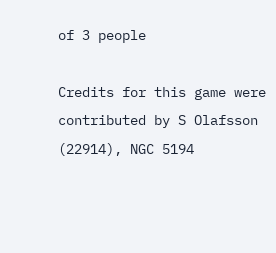of 3 people

Credits for this game were contributed by S Olafsson (22914), NGC 5194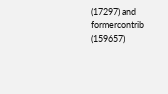(17297) and formercontrib (159657)